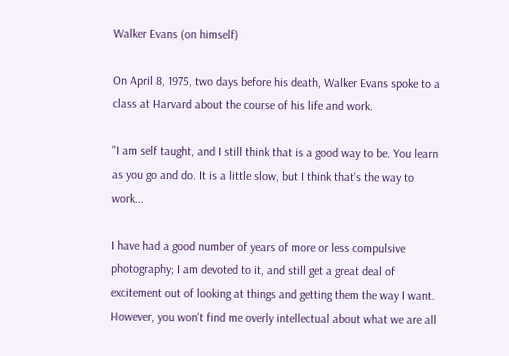Walker Evans (on himself)

On April 8, 1975, two days before his death, Walker Evans spoke to a class at Harvard about the course of his life and work.

"I am self taught, and I still think that is a good way to be. You learn as you go and do. It is a little slow, but I think that's the way to work...

I have had a good number of years of more or less compulsive photography; I am devoted to it, and still get a great deal of excitement out of looking at things and getting them the way I want. However, you won't find me overly intellectual about what we are all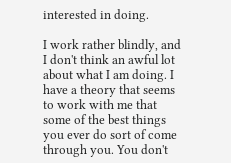interested in doing.

I work rather blindly, and I don't think an awful lot about what I am doing. I have a theory that seems to work with me that some of the best things you ever do sort of come through you. You don't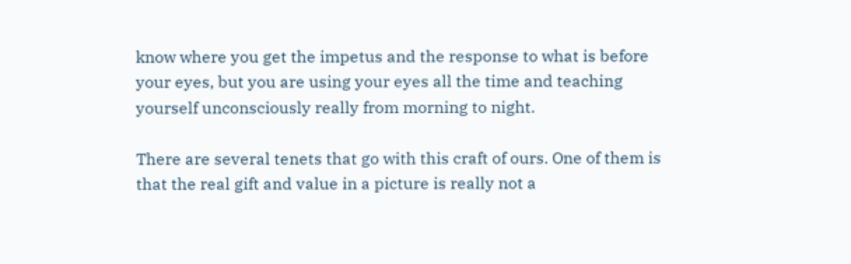know where you get the impetus and the response to what is before your eyes, but you are using your eyes all the time and teaching yourself unconsciously really from morning to night.

There are several tenets that go with this craft of ours. One of them is that the real gift and value in a picture is really not a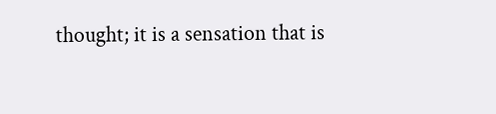thought; it is a sensation that is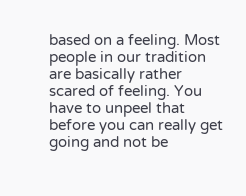based on a feeling. Most people in our tradition are basically rather scared of feeling. You have to unpeel that before you can really get going and not be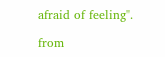afraid of feeling".

from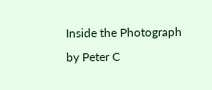Inside the Photograph by Peter C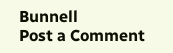Bunnell
Post a Comment